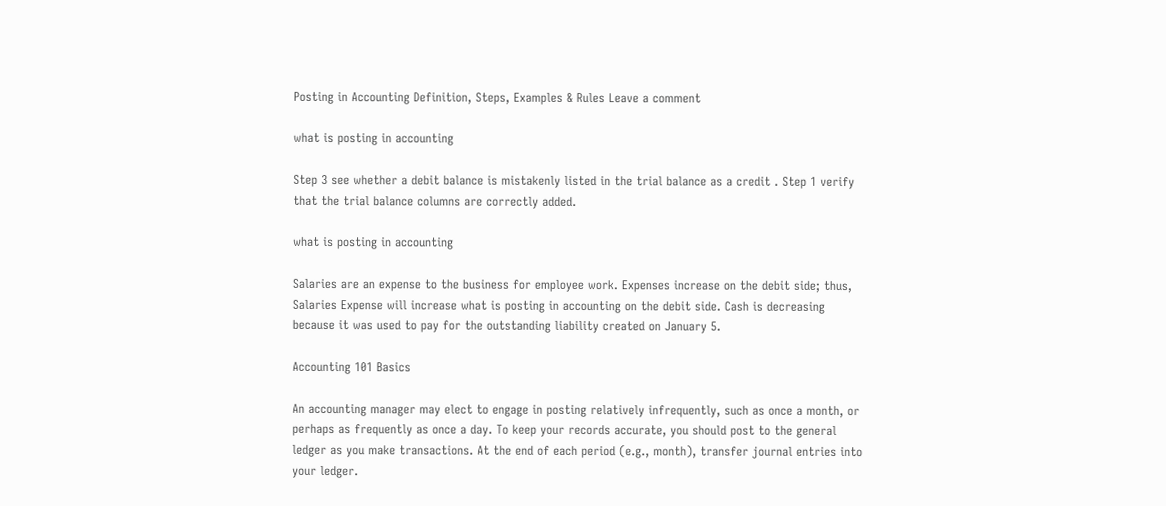Posting in Accounting Definition, Steps, Examples & Rules Leave a comment

what is posting in accounting

Step 3 see whether a debit balance is mistakenly listed in the trial balance as a credit . Step 1 verify that the trial balance columns are correctly added.

what is posting in accounting

Salaries are an expense to the business for employee work. Expenses increase on the debit side; thus, Salaries Expense will increase what is posting in accounting on the debit side. Cash is decreasing because it was used to pay for the outstanding liability created on January 5.

Accounting 101 Basics

An accounting manager may elect to engage in posting relatively infrequently, such as once a month, or perhaps as frequently as once a day. To keep your records accurate, you should post to the general ledger as you make transactions. At the end of each period (e.g., month), transfer journal entries into your ledger.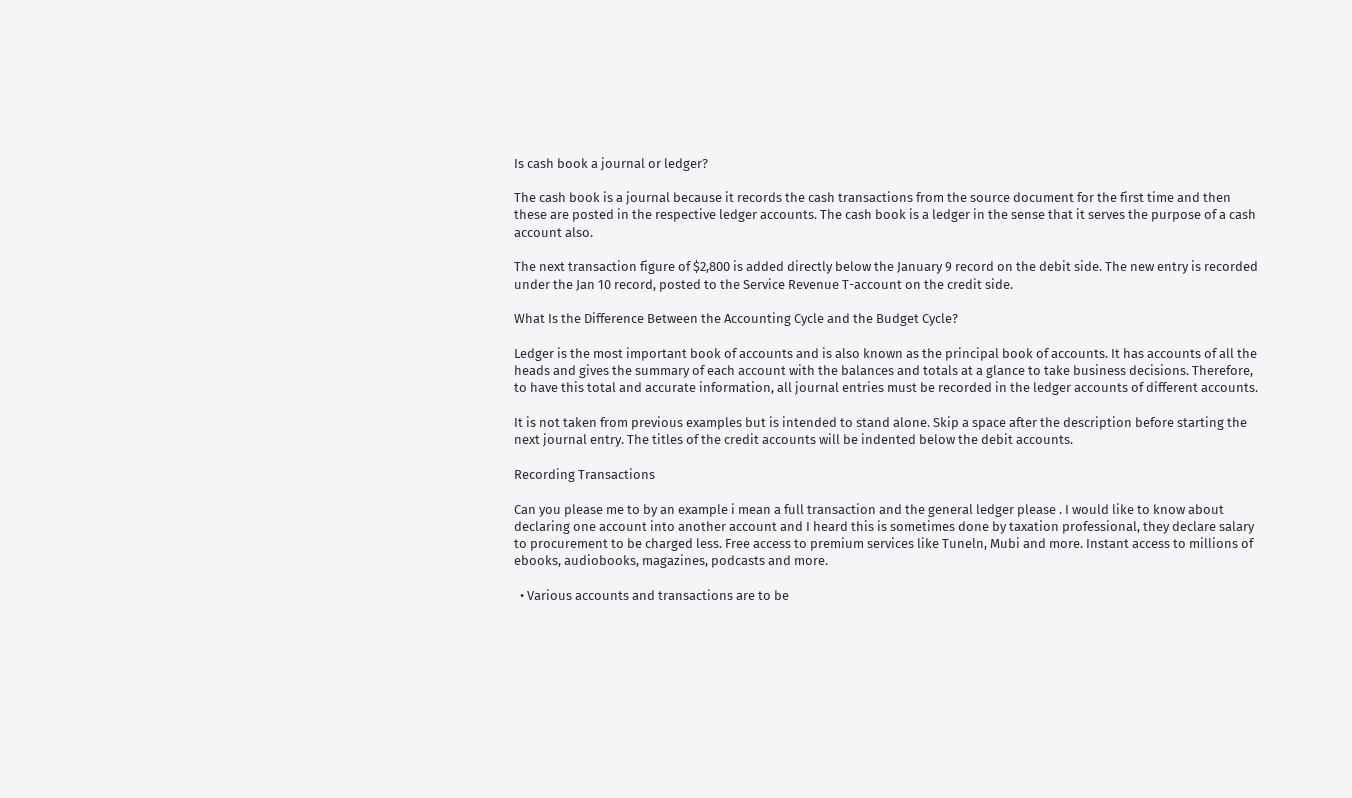Is cash book a journal or ledger?

The cash book is a journal because it records the cash transactions from the source document for the first time and then these are posted in the respective ledger accounts. The cash book is a ledger in the sense that it serves the purpose of a cash account also.

The next transaction figure of $2,800 is added directly below the January 9 record on the debit side. The new entry is recorded under the Jan 10 record, posted to the Service Revenue T-account on the credit side.

What Is the Difference Between the Accounting Cycle and the Budget Cycle?

Ledger is the most important book of accounts and is also known as the principal book of accounts. It has accounts of all the heads and gives the summary of each account with the balances and totals at a glance to take business decisions. Therefore, to have this total and accurate information, all journal entries must be recorded in the ledger accounts of different accounts.

It is not taken from previous examples but is intended to stand alone. Skip a space after the description before starting the next journal entry. The titles of the credit accounts will be indented below the debit accounts.

Recording Transactions

Can you please me to by an example i mean a full transaction and the general ledger please . I would like to know about declaring one account into another account and I heard this is sometimes done by taxation professional, they declare salary to procurement to be charged less. Free access to premium services like Tuneln, Mubi and more. Instant access to millions of ebooks, audiobooks, magazines, podcasts and more.

  • Various accounts and transactions are to be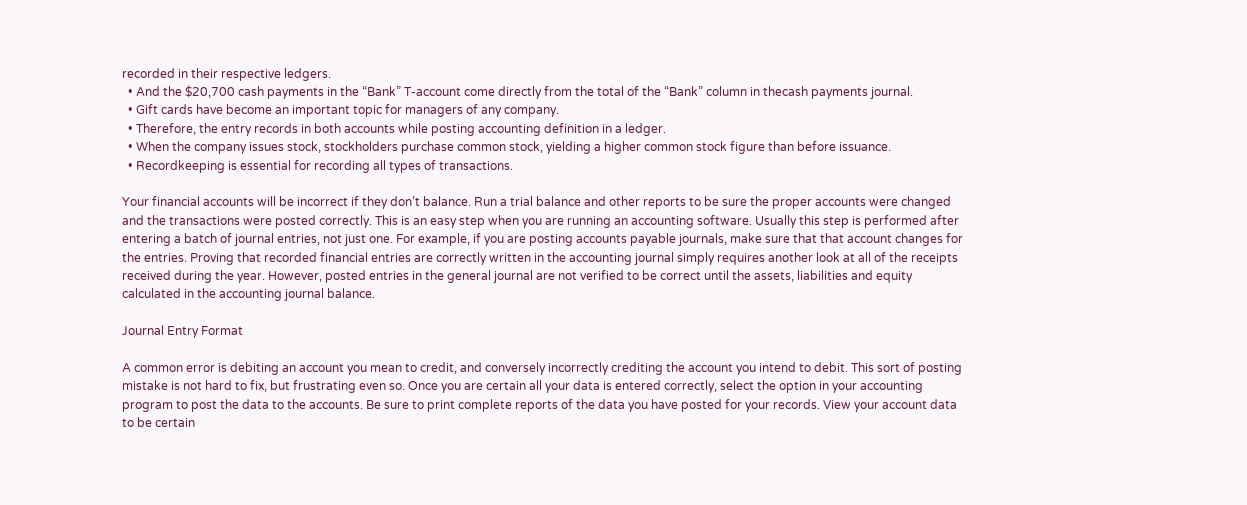recorded in their respective ledgers.
  • And the $20,700 cash payments in the “Bank” T-account come directly from the total of the “Bank” column in thecash payments journal.
  • Gift cards have become an important topic for managers of any company.
  • Therefore, the entry records in both accounts while posting accounting definition in a ledger.
  • When the company issues stock, stockholders purchase common stock, yielding a higher common stock figure than before issuance.
  • Recordkeeping is essential for recording all types of transactions.

Your financial accounts will be incorrect if they don’t balance. Run a trial balance and other reports to be sure the proper accounts were changed and the transactions were posted correctly. This is an easy step when you are running an accounting software. Usually this step is performed after entering a batch of journal entries, not just one. For example, if you are posting accounts payable journals, make sure that that account changes for the entries. Proving that recorded financial entries are correctly written in the accounting journal simply requires another look at all of the receipts received during the year. However, posted entries in the general journal are not verified to be correct until the assets, liabilities and equity calculated in the accounting journal balance.

Journal Entry Format

A common error is debiting an account you mean to credit, and conversely incorrectly crediting the account you intend to debit. This sort of posting mistake is not hard to fix, but frustrating even so. Once you are certain all your data is entered correctly, select the option in your accounting program to post the data to the accounts. Be sure to print complete reports of the data you have posted for your records. View your account data to be certain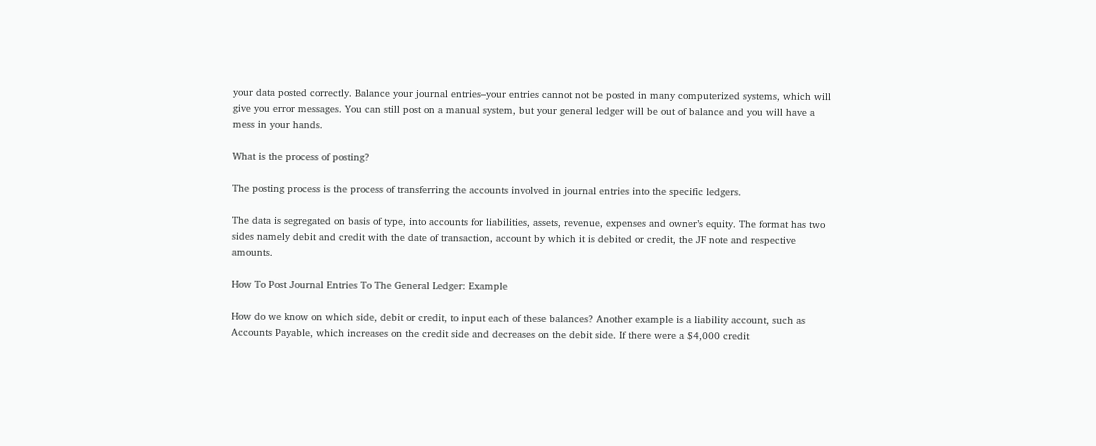your data posted correctly. Balance your journal entries–your entries cannot not be posted in many computerized systems, which will give you error messages. You can still post on a manual system, but your general ledger will be out of balance and you will have a mess in your hands.

What is the process of posting?

The posting process is the process of transferring the accounts involved in journal entries into the specific ledgers.

The data is segregated on basis of type, into accounts for liabilities, assets, revenue, expenses and owner’s equity. The format has two sides namely debit and credit with the date of transaction, account by which it is debited or credit, the JF note and respective amounts.

How To Post Journal Entries To The General Ledger: Example

How do we know on which side, debit or credit, to input each of these balances? Another example is a liability account, such as Accounts Payable, which increases on the credit side and decreases on the debit side. If there were a $4,000 credit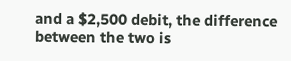and a $2,500 debit, the difference between the two is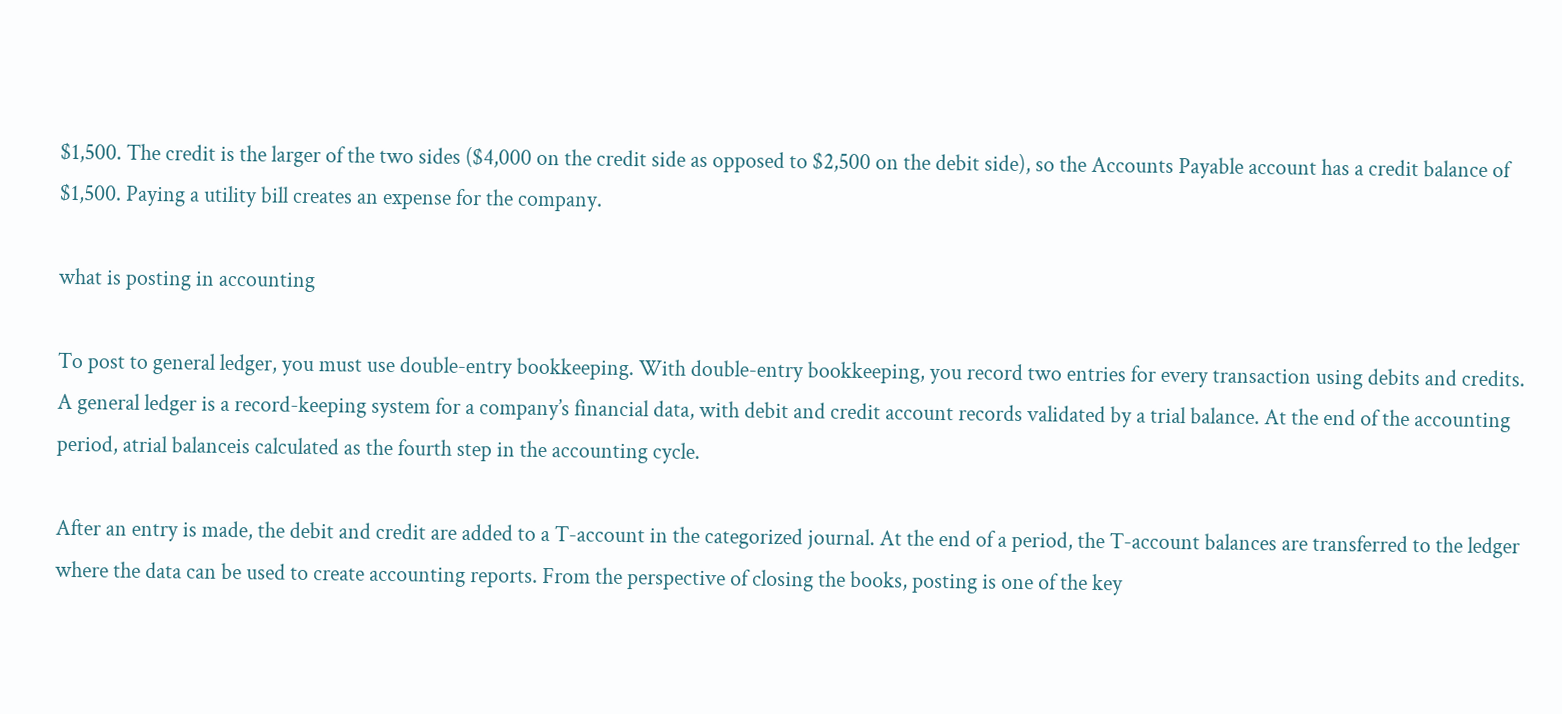$1,500. The credit is the larger of the two sides ($4,000 on the credit side as opposed to $2,500 on the debit side), so the Accounts Payable account has a credit balance of $1,500. Paying a utility bill creates an expense for the company.

what is posting in accounting

To post to general ledger, you must use double-entry bookkeeping. With double-entry bookkeeping, you record two entries for every transaction using debits and credits. A general ledger is a record-keeping system for a company’s financial data, with debit and credit account records validated by a trial balance. At the end of the accounting period, atrial balanceis calculated as the fourth step in the accounting cycle.

After an entry is made, the debit and credit are added to a T-account in the categorized journal. At the end of a period, the T-account balances are transferred to the ledger where the data can be used to create accounting reports. From the perspective of closing the books, posting is one of the key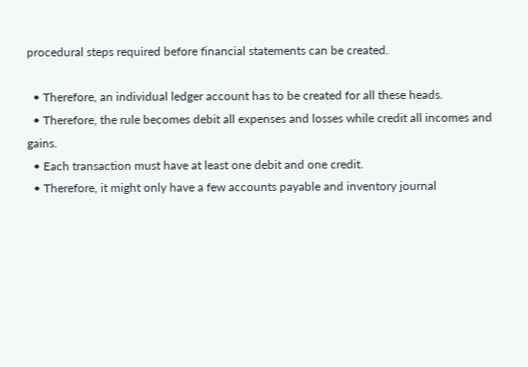procedural steps required before financial statements can be created.

  • Therefore, an individual ledger account has to be created for all these heads.
  • Therefore, the rule becomes debit all expenses and losses while credit all incomes and gains.
  • Each transaction must have at least one debit and one credit.
  • Therefore, it might only have a few accounts payable and inventory journal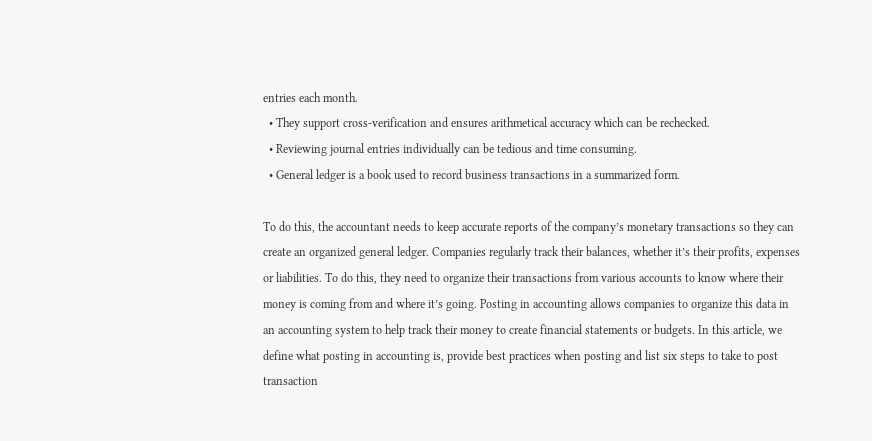entries each month.
  • They support cross-verification and ensures arithmetical accuracy which can be rechecked.
  • Reviewing journal entries individually can be tedious and time consuming.
  • General ledger is a book used to record business transactions in a summarized form.

To do this, the accountant needs to keep accurate reports of the company’s monetary transactions so they can create an organized general ledger. Companies regularly track their balances, whether it’s their profits, expenses or liabilities. To do this, they need to organize their transactions from various accounts to know where their money is coming from and where it’s going. Posting in accounting allows companies to organize this data in an accounting system to help track their money to create financial statements or budgets. In this article, we define what posting in accounting is, provide best practices when posting and list six steps to take to post transaction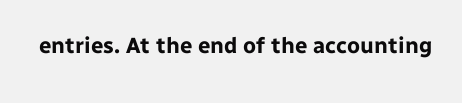entries. At the end of the accounting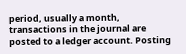period, usually a month, transactions in the journal are posted to a ledger account. Posting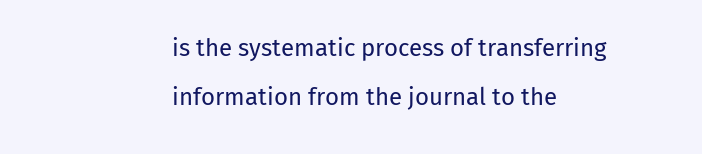is the systematic process of transferring information from the journal to the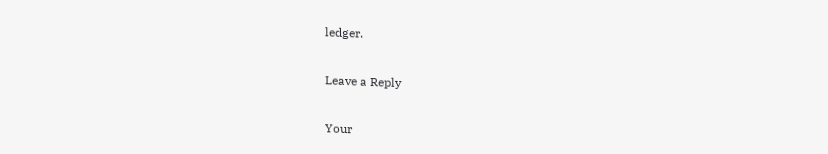ledger.

Leave a Reply

Your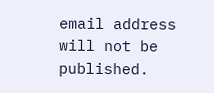email address will not be published.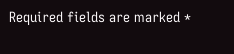Required fields are marked *